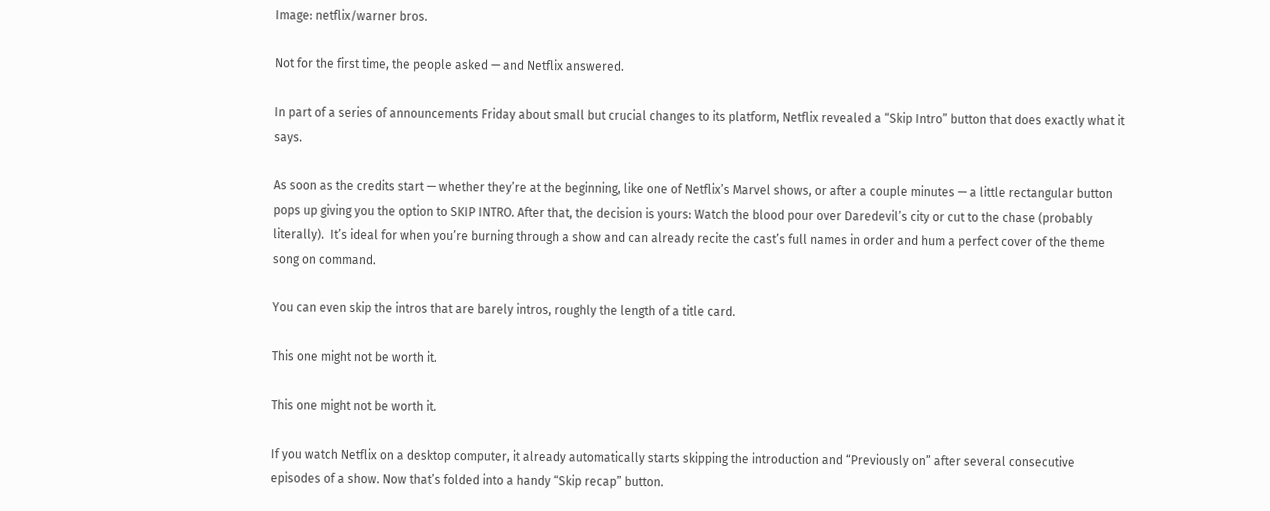Image: netflix/warner bros.

Not for the first time, the people asked — and Netflix answered.

In part of a series of announcements Friday about small but crucial changes to its platform, Netflix revealed a “Skip Intro” button that does exactly what it says.

As soon as the credits start — whether they’re at the beginning, like one of Netflix’s Marvel shows, or after a couple minutes — a little rectangular button pops up giving you the option to SKIP INTRO. After that, the decision is yours: Watch the blood pour over Daredevil’s city or cut to the chase (probably literally).  It’s ideal for when you’re burning through a show and can already recite the cast’s full names in order and hum a perfect cover of the theme song on command.

You can even skip the intros that are barely intros, roughly the length of a title card.

This one might not be worth it.

This one might not be worth it.

If you watch Netflix on a desktop computer, it already automatically starts skipping the introduction and “Previously on” after several consecutive episodes of a show. Now that’s folded into a handy “Skip recap” button.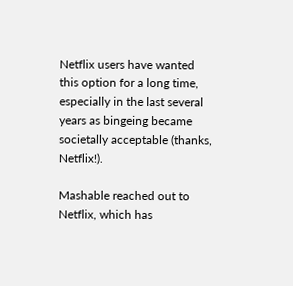Netflix users have wanted this option for a long time, especially in the last several years as bingeing became societally acceptable (thanks, Netflix!).

Mashable reached out to Netflix, which has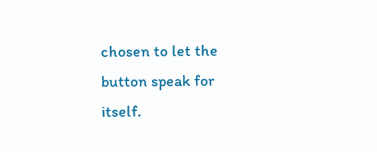chosen to let the button speak for itself.